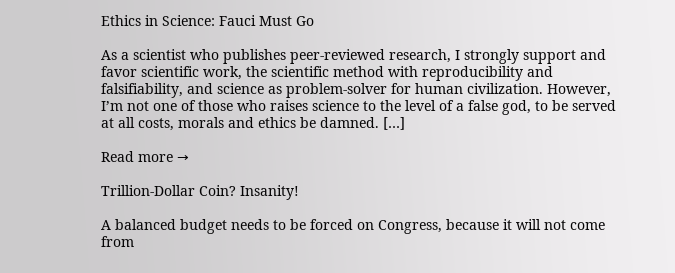Ethics in Science: Fauci Must Go

As a scientist who publishes peer-reviewed research, I strongly support and favor scientific work, the scientific method with reproducibility and falsifiability, and science as problem-solver for human civilization. However, I’m not one of those who raises science to the level of a false god, to be served at all costs, morals and ethics be damned. […]

Read more →

Trillion-Dollar Coin? Insanity!

A balanced budget needs to be forced on Congress, because it will not come from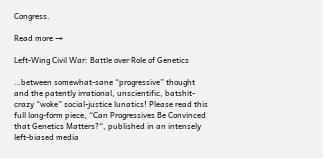Congress.

Read more →

Left-Wing Civil War: Battle over Role of Genetics

…between somewhat-sane “progressive” thought and the patently irrational, unscientific, batshit-crazy “woke” social-justice lunatics! Please read this full long-form piece, “Can Progressives Be Convinced that Genetics Matters?“, published in an intensely left-biased media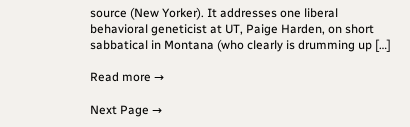source (New Yorker). It addresses one liberal behavioral geneticist at UT, Paige Harden, on short sabbatical in Montana (who clearly is drumming up […]

Read more →

Next Page →